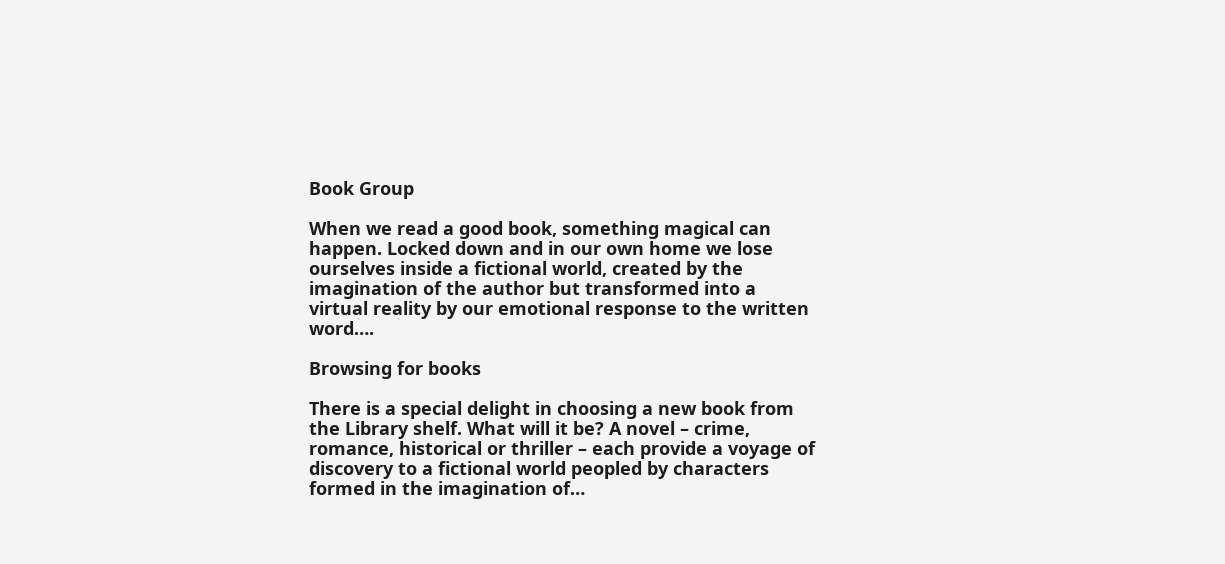Book Group

When we read a good book, something magical can happen. Locked down and in our own home we lose ourselves inside a fictional world, created by the imagination of the author but transformed into a virtual reality by our emotional response to the written word….

Browsing for books

There is a special delight in choosing a new book from the Library shelf. What will it be? A novel – crime, romance, historical or thriller – each provide a voyage of discovery to a fictional world peopled by characters formed in the imagination of…